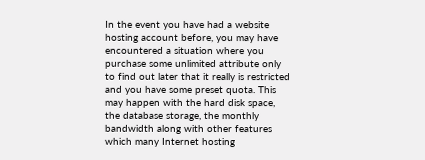In the event you have had a website hosting account before, you may have encountered a situation where you purchase some unlimited attribute only to find out later that it really is restricted and you have some preset quota. This may happen with the hard disk space, the database storage, the monthly bandwidth along with other features which many Internet hosting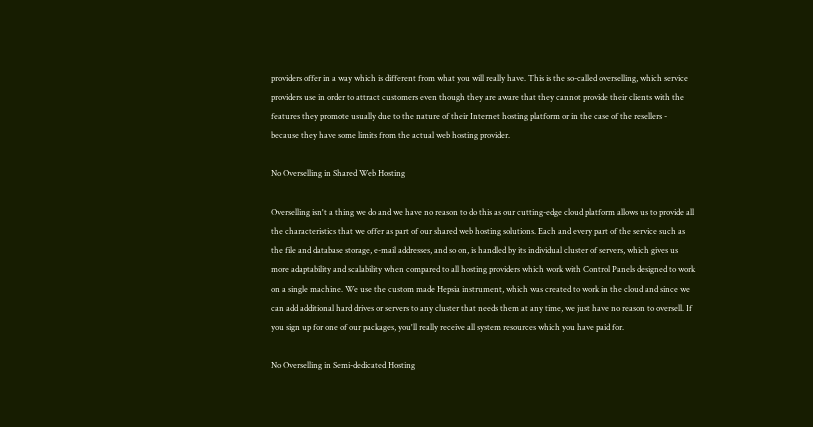providers offer in a way which is different from what you will really have. This is the so-called overselling, which service providers use in order to attract customers even though they are aware that they cannot provide their clients with the features they promote usually due to the nature of their Internet hosting platform or in the case of the resellers - because they have some limits from the actual web hosting provider.

No Overselling in Shared Web Hosting

Overselling isn't a thing we do and we have no reason to do this as our cutting-edge cloud platform allows us to provide all the characteristics that we offer as part of our shared web hosting solutions. Each and every part of the service such as the file and database storage, e-mail addresses, and so on, is handled by its individual cluster of servers, which gives us more adaptability and scalability when compared to all hosting providers which work with Control Panels designed to work on a single machine. We use the custom made Hepsia instrument, which was created to work in the cloud and since we can add additional hard drives or servers to any cluster that needs them at any time, we just have no reason to oversell. If you sign up for one of our packages, you'll really receive all system resources which you have paid for.

No Overselling in Semi-dedicated Hosting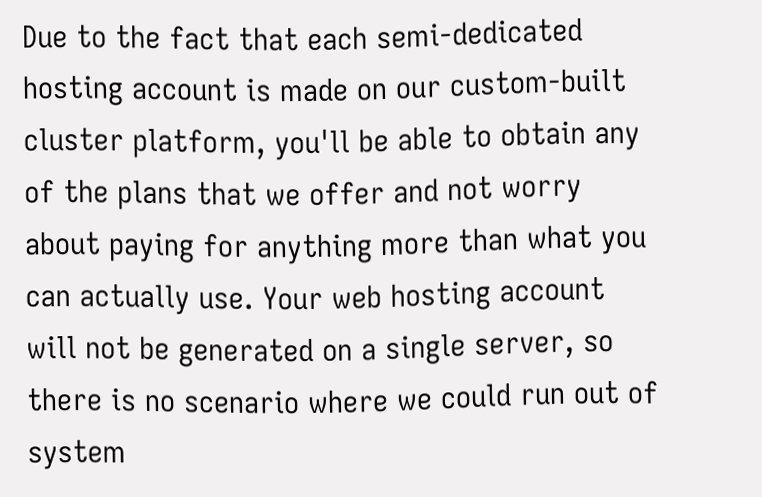Due to the fact that each semi-dedicated hosting account is made on our custom-built cluster platform, you'll be able to obtain any of the plans that we offer and not worry about paying for anything more than what you can actually use. Your web hosting account will not be generated on a single server, so there is no scenario where we could run out of system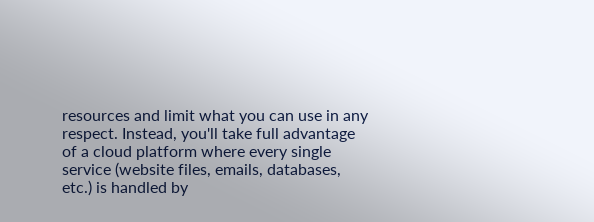resources and limit what you can use in any respect. Instead, you'll take full advantage of a cloud platform where every single service (website files, emails, databases, etc.) is handled by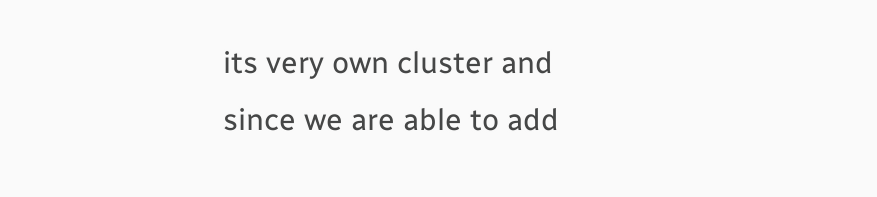its very own cluster and since we are able to add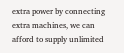extra power by connecting extra machines, we can afford to supply unlimited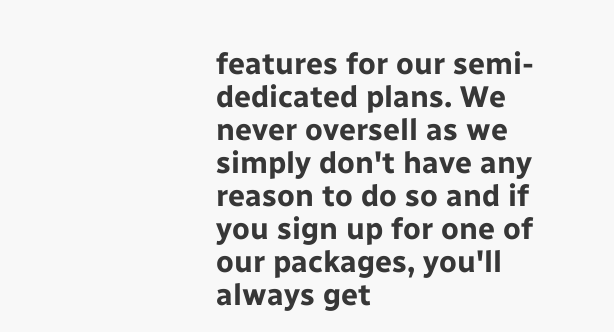features for our semi-dedicated plans. We never oversell as we simply don't have any reason to do so and if you sign up for one of our packages, you'll always get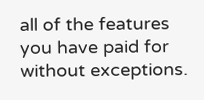all of the features you have paid for without exceptions.